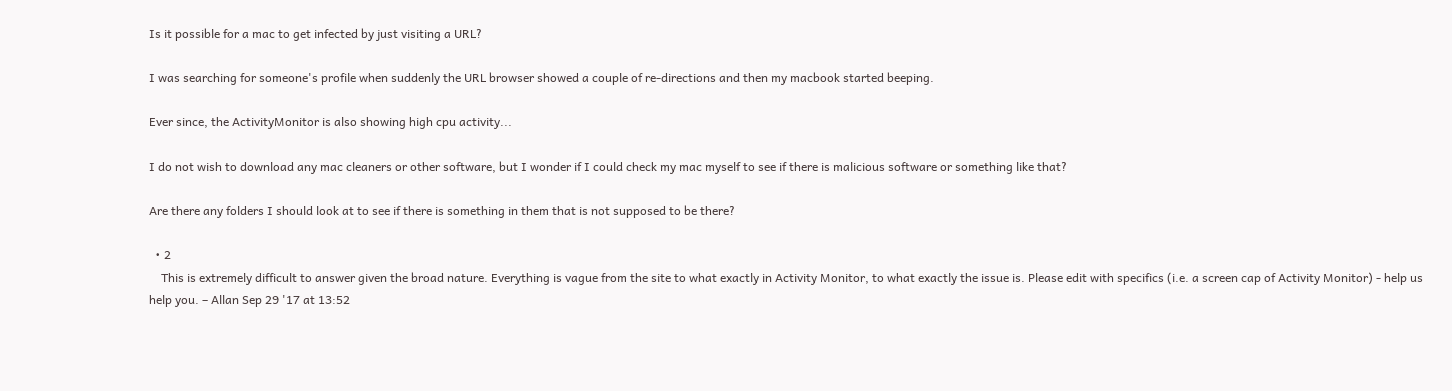Is it possible for a mac to get infected by just visiting a URL?

I was searching for someone's profile when suddenly the URL browser showed a couple of re-directions and then my macbook started beeping.

Ever since, the ActivityMonitor is also showing high cpu activity...

I do not wish to download any mac cleaners or other software, but I wonder if I could check my mac myself to see if there is malicious software or something like that?

Are there any folders I should look at to see if there is something in them that is not supposed to be there?

  • 2
    This is extremely difficult to answer given the broad nature. Everything is vague from the site to what exactly in Activity Monitor, to what exactly the issue is. Please edit with specifics (i.e. a screen cap of Activity Monitor) - help us help you. – Allan Sep 29 '17 at 13:52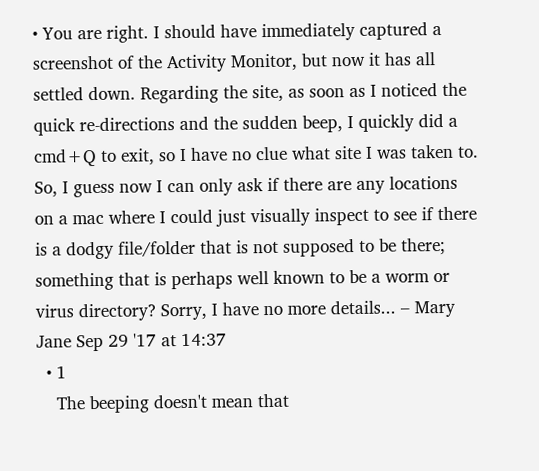• You are right. I should have immediately captured a screenshot of the Activity Monitor, but now it has all settled down. Regarding the site, as soon as I noticed the quick re-directions and the sudden beep, I quickly did a cmd+Q to exit, so I have no clue what site I was taken to. So, I guess now I can only ask if there are any locations on a mac where I could just visually inspect to see if there is a dodgy file/folder that is not supposed to be there; something that is perhaps well known to be a worm or virus directory? Sorry, I have no more details... – Mary Jane Sep 29 '17 at 14:37
  • 1
    The beeping doesn't mean that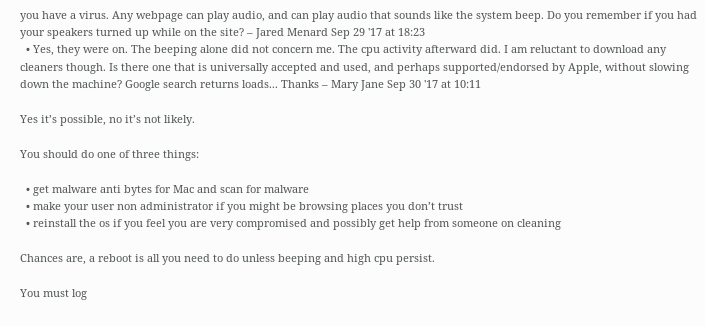you have a virus. Any webpage can play audio, and can play audio that sounds like the system beep. Do you remember if you had your speakers turned up while on the site? – Jared Menard Sep 29 '17 at 18:23
  • Yes, they were on. The beeping alone did not concern me. The cpu activity afterward did. I am reluctant to download any cleaners though. Is there one that is universally accepted and used, and perhaps supported/endorsed by Apple, without slowing down the machine? Google search returns loads... Thanks – Mary Jane Sep 30 '17 at 10:11

Yes it’s possible, no it’s not likely.

You should do one of three things:

  • get malware anti bytes for Mac and scan for malware
  • make your user non administrator if you might be browsing places you don’t trust
  • reinstall the os if you feel you are very compromised and possibly get help from someone on cleaning

Chances are, a reboot is all you need to do unless beeping and high cpu persist.

You must log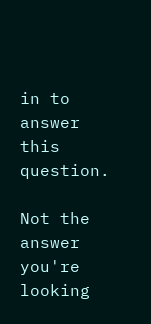in to answer this question.

Not the answer you're looking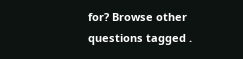for? Browse other questions tagged .